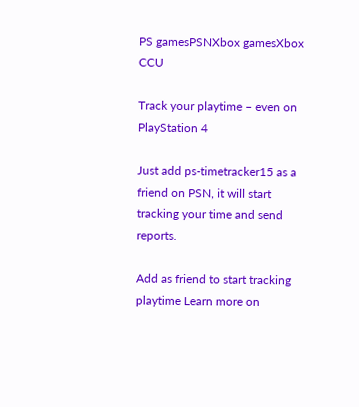PS gamesPSNXbox gamesXbox CCU

Track your playtime – even on PlayStation 4

Just add ps-timetracker15 as a friend on PSN, it will start tracking your time and send reports.

Add as friend to start tracking playtime Learn more on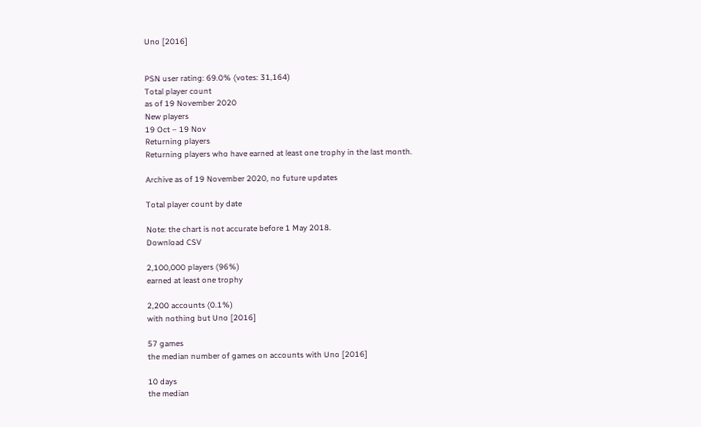Uno [2016]


PSN user rating: 69.0% (votes: 31,164)
Total player count
as of 19 November 2020
New players
19 Oct – 19 Nov
Returning players
Returning players who have earned at least one trophy in the last month.

Archive as of 19 November 2020, no future updates

Total player count by date

Note: the chart is not accurate before 1 May 2018.
Download CSV

2,100,000 players (96%)
earned at least one trophy

2,200 accounts (0.1%)
with nothing but Uno [2016]

57 games
the median number of games on accounts with Uno [2016]

10 days
the median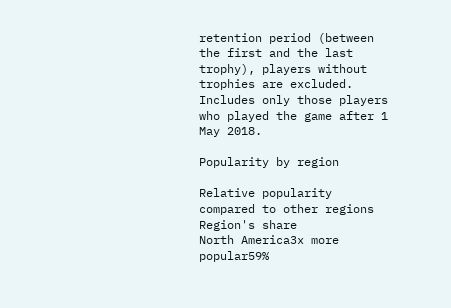retention period (between the first and the last trophy), players without trophies are excluded. Includes only those players who played the game after 1 May 2018.

Popularity by region

Relative popularity
compared to other regions
Region's share
North America3x more popular59%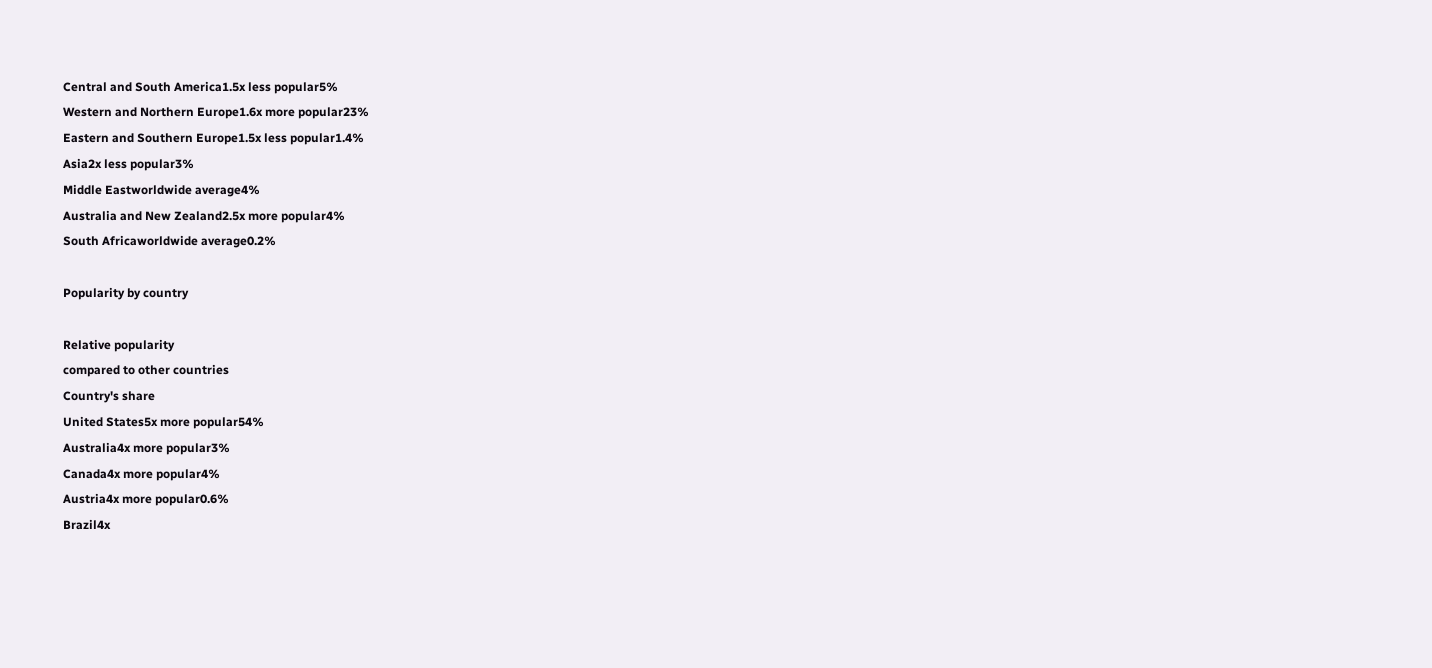Central and South America1.5x less popular5%
Western and Northern Europe1.6x more popular23%
Eastern and Southern Europe1.5x less popular1.4%
Asia2x less popular3%
Middle Eastworldwide average4%
Australia and New Zealand2.5x more popular4%
South Africaworldwide average0.2%

Popularity by country

Relative popularity
compared to other countries
Country's share
United States5x more popular54%
Australia4x more popular3%
Canada4x more popular4%
Austria4x more popular0.6%
Brazil4x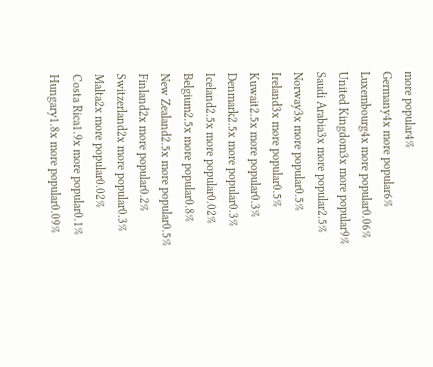more popular4%
Germany4x more popular6%
Luxembourg4x more popular0.06%
United Kingdom3x more popular9%
Saudi Arabia3x more popular2.5%
Norway3x more popular0.5%
Ireland3x more popular0.5%
Kuwait2.5x more popular0.3%
Denmark2.5x more popular0.3%
Iceland2.5x more popular0.02%
Belgium2.5x more popular0.8%
New Zealand2.5x more popular0.5%
Finland2x more popular0.2%
Switzerland2x more popular0.3%
Malta2x more popular0.02%
Costa Rica1.9x more popular0.1%
Hungary1.8x more popular0.09%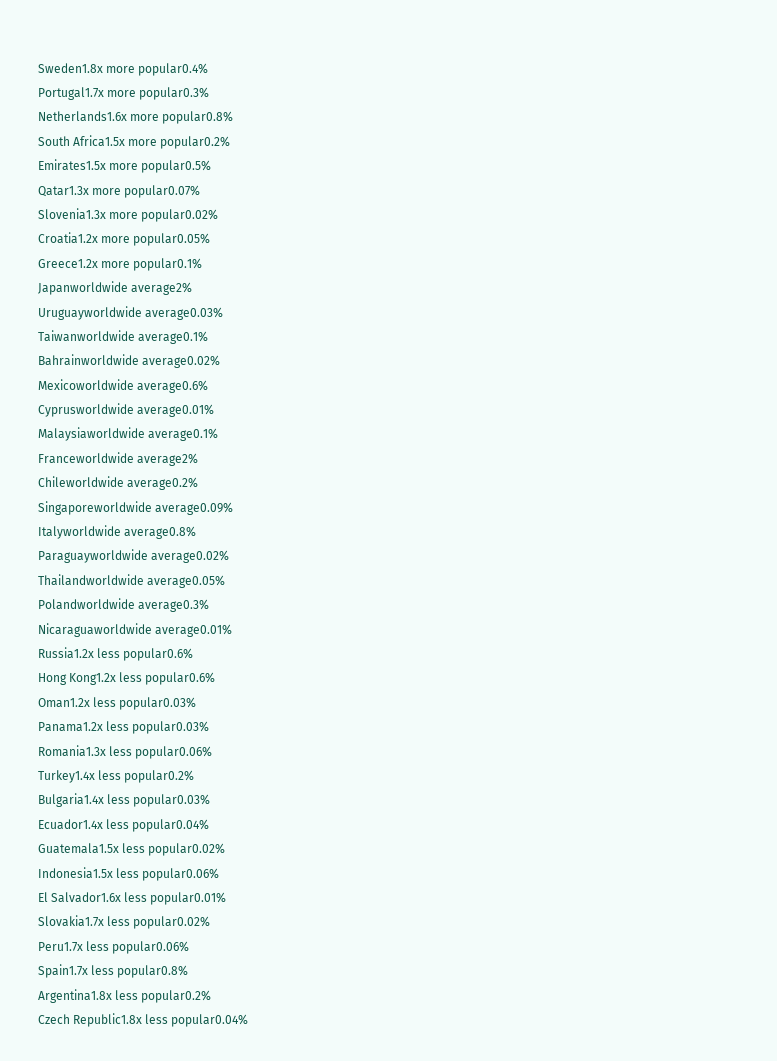Sweden1.8x more popular0.4%
Portugal1.7x more popular0.3%
Netherlands1.6x more popular0.8%
South Africa1.5x more popular0.2%
Emirates1.5x more popular0.5%
Qatar1.3x more popular0.07%
Slovenia1.3x more popular0.02%
Croatia1.2x more popular0.05%
Greece1.2x more popular0.1%
Japanworldwide average2%
Uruguayworldwide average0.03%
Taiwanworldwide average0.1%
Bahrainworldwide average0.02%
Mexicoworldwide average0.6%
Cyprusworldwide average0.01%
Malaysiaworldwide average0.1%
Franceworldwide average2%
Chileworldwide average0.2%
Singaporeworldwide average0.09%
Italyworldwide average0.8%
Paraguayworldwide average0.02%
Thailandworldwide average0.05%
Polandworldwide average0.3%
Nicaraguaworldwide average0.01%
Russia1.2x less popular0.6%
Hong Kong1.2x less popular0.6%
Oman1.2x less popular0.03%
Panama1.2x less popular0.03%
Romania1.3x less popular0.06%
Turkey1.4x less popular0.2%
Bulgaria1.4x less popular0.03%
Ecuador1.4x less popular0.04%
Guatemala1.5x less popular0.02%
Indonesia1.5x less popular0.06%
El Salvador1.6x less popular0.01%
Slovakia1.7x less popular0.02%
Peru1.7x less popular0.06%
Spain1.7x less popular0.8%
Argentina1.8x less popular0.2%
Czech Republic1.8x less popular0.04%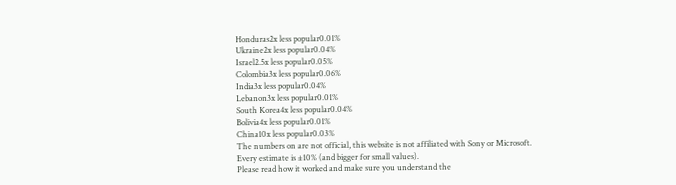Honduras2x less popular0.01%
Ukraine2x less popular0.04%
Israel2.5x less popular0.05%
Colombia3x less popular0.06%
India3x less popular0.04%
Lebanon3x less popular0.01%
South Korea4x less popular0.04%
Bolivia4x less popular0.01%
China10x less popular0.03%
The numbers on are not official, this website is not affiliated with Sony or Microsoft.
Every estimate is ±10% (and bigger for small values).
Please read how it worked and make sure you understand the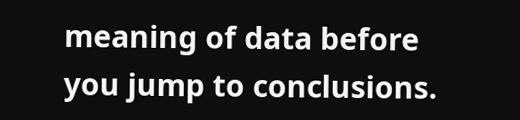meaning of data before you jump to conclusions.